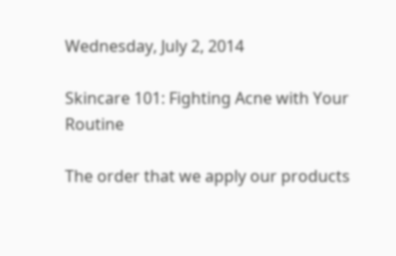Wednesday, July 2, 2014

Skincare 101: Fighting Acne with Your Routine

The order that we apply our products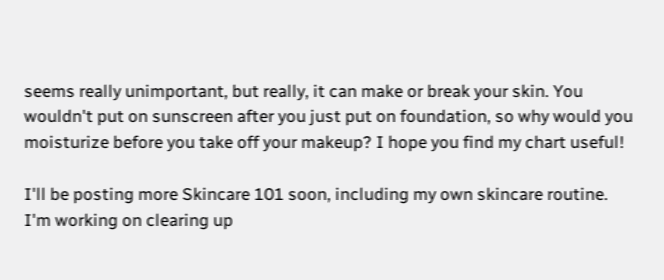seems really unimportant, but really, it can make or break your skin. You wouldn't put on sunscreen after you just put on foundation, so why would you moisturize before you take off your makeup? I hope you find my chart useful!

I'll be posting more Skincare 101 soon, including my own skincare routine. I'm working on clearing up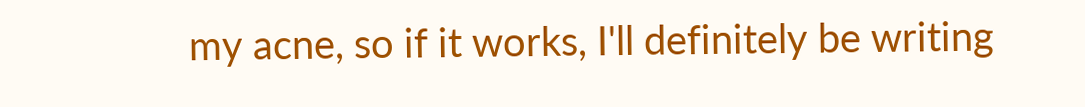my acne, so if it works, I'll definitely be writing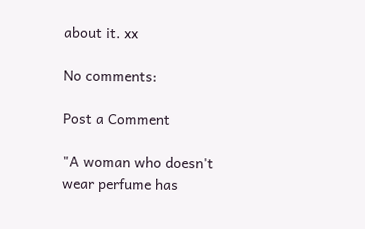about it. xx

No comments:

Post a Comment

"A woman who doesn't wear perfume has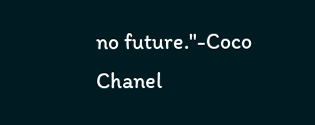no future."-Coco Chanel